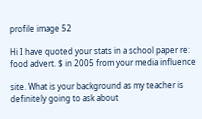profile image 52

Hi I have quoted your stats in a school paper re: food advert. $ in 2005 from your media influence

site. What is your background as my teacher is definitely going to ask about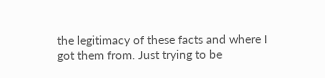the legitimacy of these facts and where I got them from. Just trying to be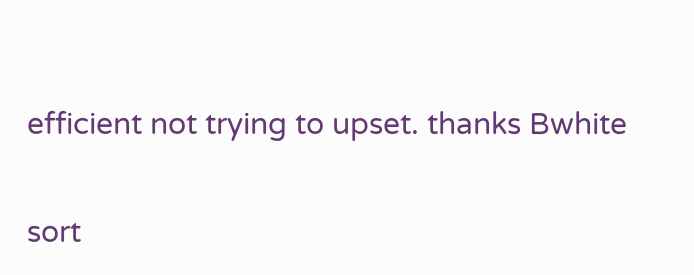efficient not trying to upset. thanks Bwhite


sort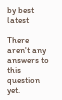by best latest

There aren't any answers to this question yet.